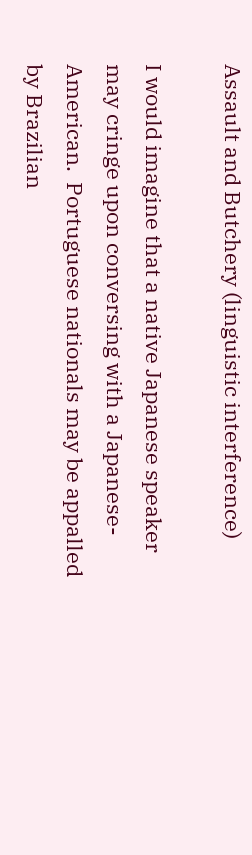Assault and Butchery (linguistic interference)

I would imagine that a native Japanese speaker may cringe upon conversing with a Japanese-American.  Portuguese nationals may be appalled by Brazilian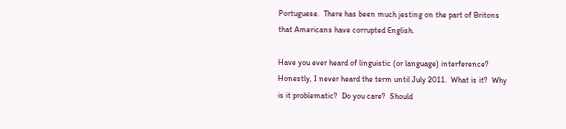Portuguese.  There has been much jesting on the part of Britons that Americans have corrupted English.

Have you ever heard of linguistic (or language) interference?  Honestly, I never heard the term until July 2011.  What is it?  Why is it problematic?  Do you care?  Should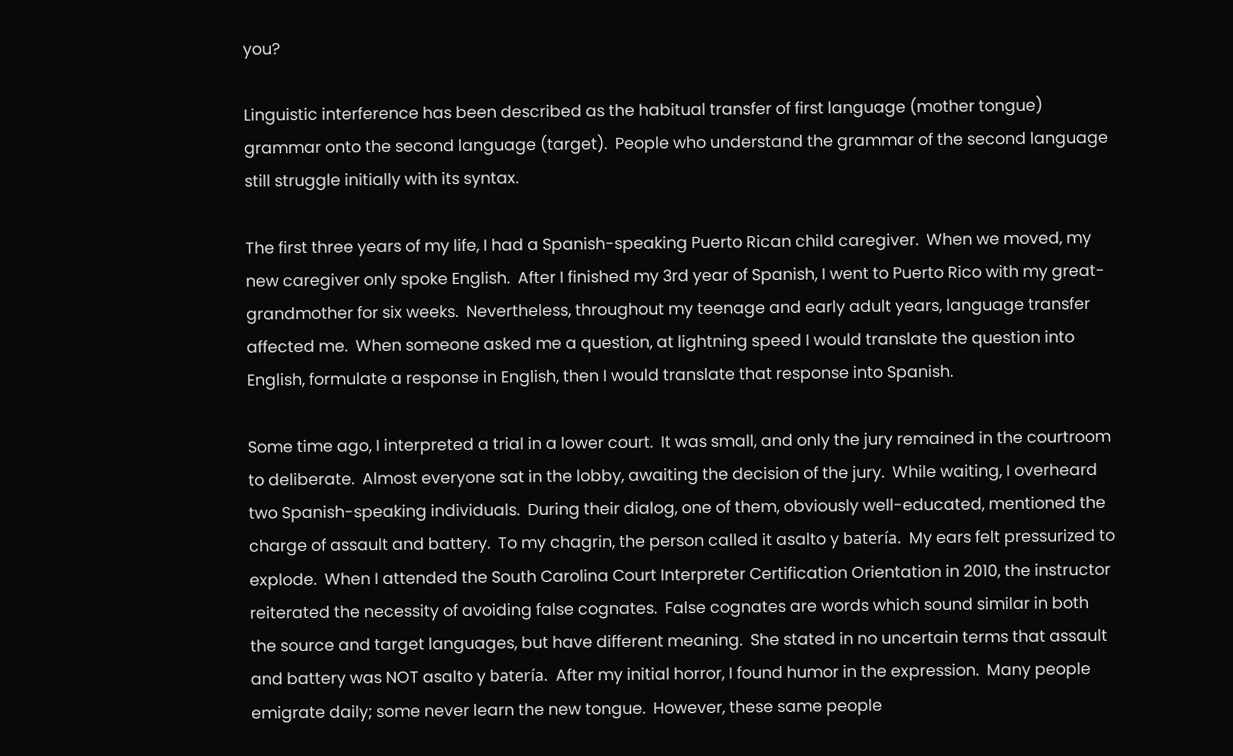you?

Linguistic interference has been described as the habitual transfer of first language (mother tongue) grammar onto the second language (target).  People who understand the grammar of the second language still struggle initially with its syntax.

The first three years of my life, I had a Spanish-speaking Puerto Rican child caregiver.  When we moved, my new caregiver only spoke English.  After I finished my 3rd year of Spanish, I went to Puerto Rico with my great-grandmother for six weeks.  Nevertheless, throughout my teenage and early adult years, language transfer affected me.  When someone asked me a question, at lightning speed I would translate the question into English, formulate a response in English, then I would translate that response into Spanish.

Some time ago, I interpreted a trial in a lower court.  It was small, and only the jury remained in the courtroom to deliberate.  Almost everyone sat in the lobby, awaiting the decision of the jury.  While waiting, I overheard two Spanish-speaking individuals.  During their dialog, one of them, obviously well-educated, mentioned the charge of assault and battery.  To my chagrin, the person called it asalto y batería.  My ears felt pressurized to explode.  When I attended the South Carolina Court Interpreter Certification Orientation in 2010, the instructor reiterated the necessity of avoiding false cognates.  False cognates are words which sound similar in both the source and target languages, but have different meaning.  She stated in no uncertain terms that assault and battery was NOT asalto y batería.  After my initial horror, I found humor in the expression.  Many people emigrate daily; some never learn the new tongue.  However, these same people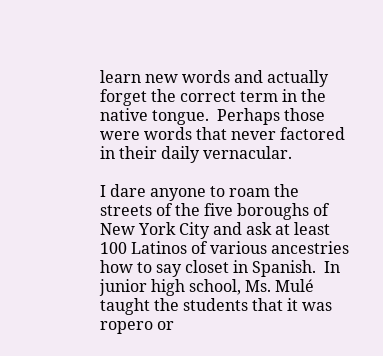learn new words and actually forget the correct term in the native tongue.  Perhaps those were words that never factored in their daily vernacular.

I dare anyone to roam the streets of the five boroughs of New York City and ask at least 100 Latinos of various ancestries how to say closet in Spanish.  In junior high school, Ms. Mulé taught the students that it was ropero or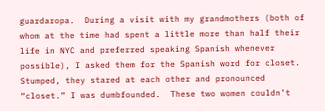guardaropa.  During a visit with my grandmothers (both of whom at the time had spent a little more than half their life in NYC and preferred speaking Spanish whenever possible), I asked them for the Spanish word for closet.  Stumped, they stared at each other and pronounced “closet.” I was dumbfounded.  These two women couldn’t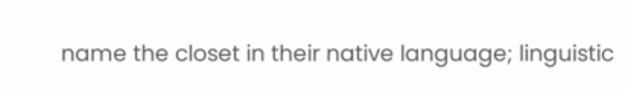name the closet in their native language; linguistic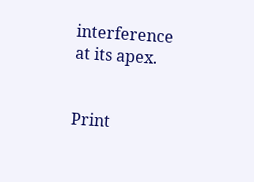interference at its apex.


Print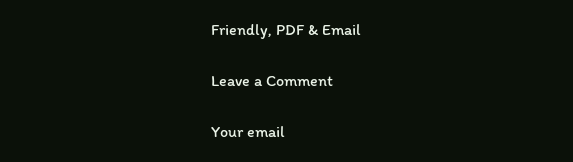Friendly, PDF & Email

Leave a Comment

Your email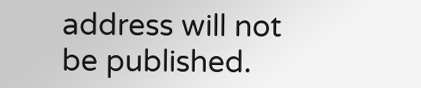address will not be published.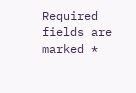Required fields are marked *